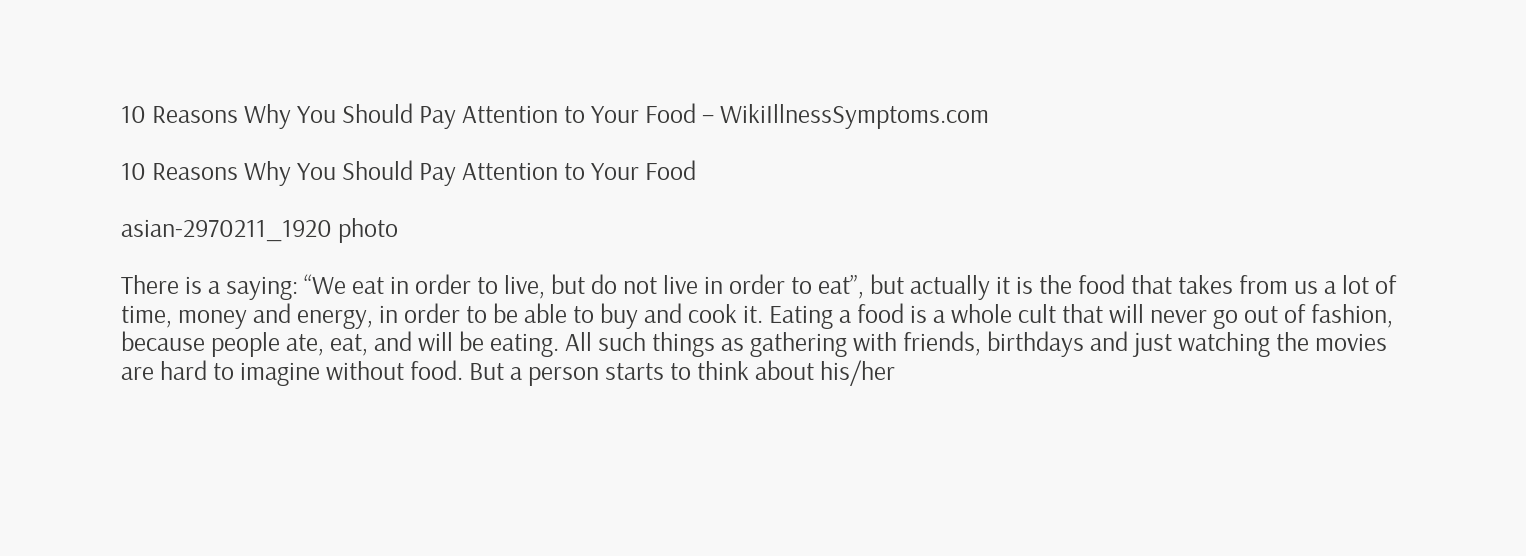10 Reasons Why You Should Pay Attention to Your Food – WikiIllnessSymptoms.com

10 Reasons Why You Should Pay Attention to Your Food

asian-2970211_1920 photo

There is a saying: “We eat in order to live, but do not live in order to eat”, but actually it is the food that takes from us a lot of time, money and energy, in order to be able to buy and cook it. Eating a food is a whole cult that will never go out of fashion, because people ate, eat, and will be eating. All such things as gathering with friends, birthdays and just watching the movies are hard to imagine without food. But a person starts to think about his/her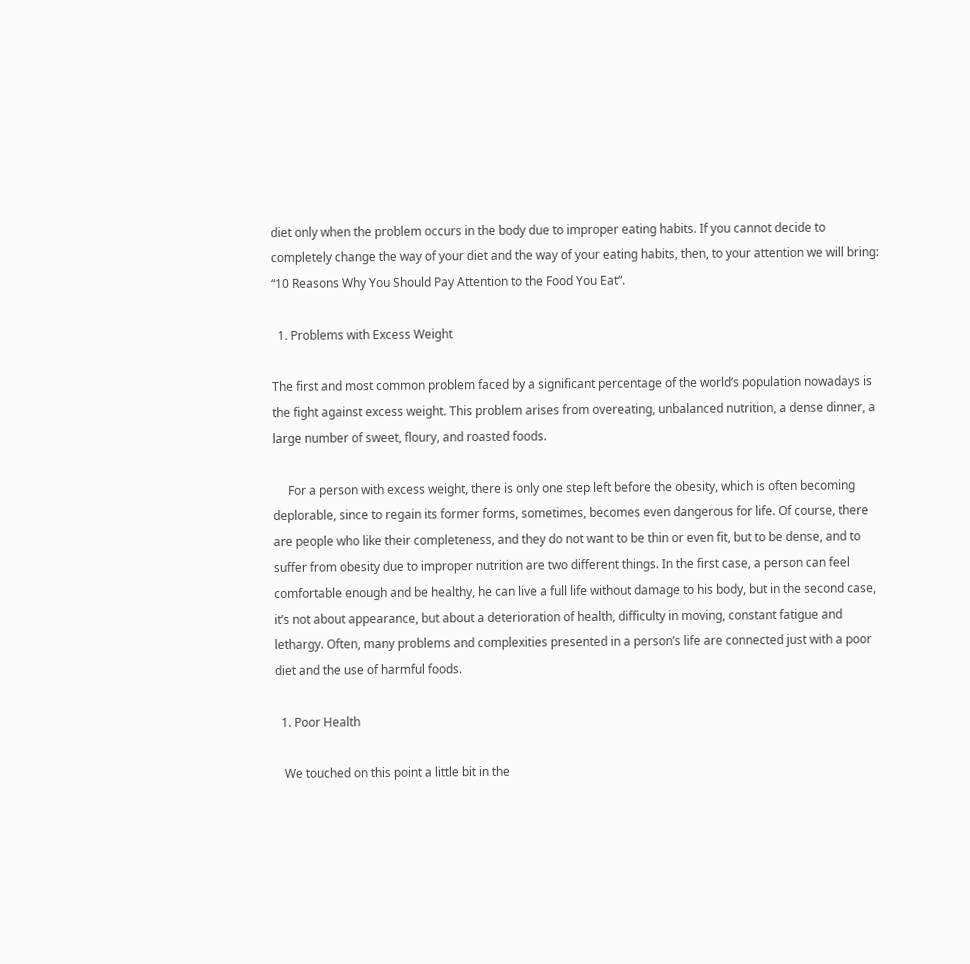diet only when the problem occurs in the body due to improper eating habits. If you cannot decide to completely change the way of your diet and the way of your eating habits, then, to your attention we will bring: “10 Reasons Why You Should Pay Attention to the Food You Eat“.

  1. Problems with Excess Weight

The first and most common problem faced by a significant percentage of the world’s population nowadays is the fight against excess weight. This problem arises from overeating, unbalanced nutrition, a dense dinner, a large number of sweet, floury, and roasted foods.

     For a person with excess weight, there is only one step left before the obesity, which is often becoming deplorable, since to regain its former forms, sometimes, becomes even dangerous for life. Of course, there are people who like their completeness, and they do not want to be thin or even fit, but to be dense, and to suffer from obesity due to improper nutrition are two different things. In the first case, a person can feel comfortable enough and be healthy, he can live a full life without damage to his body, but in the second case, it’s not about appearance, but about a deterioration of health, difficulty in moving, constant fatigue and lethargy. Often, many problems and complexities presented in a person’s life are connected just with a poor diet and the use of harmful foods.

  1. Poor Health

   We touched on this point a little bit in the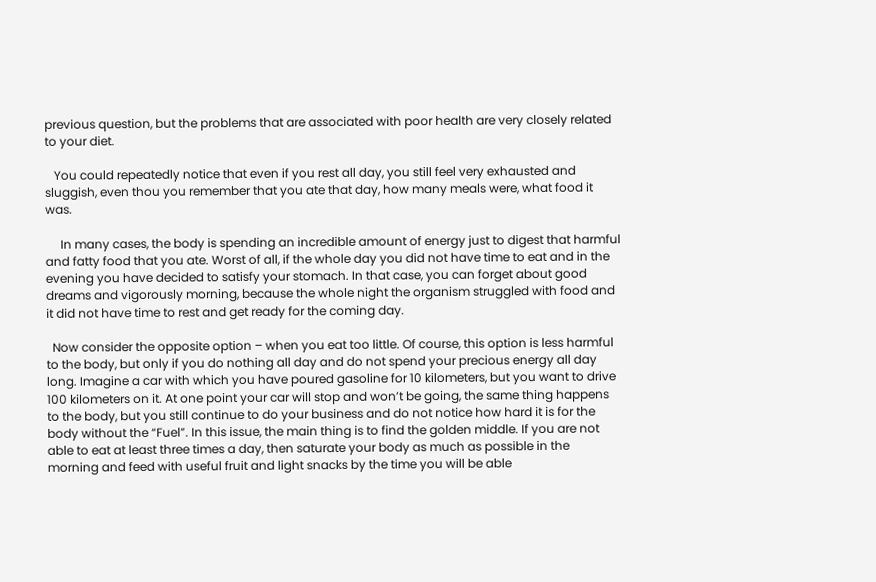previous question, but the problems that are associated with poor health are very closely related to your diet.

   You could repeatedly notice that even if you rest all day, you still feel very exhausted and sluggish, even thou you remember that you ate that day, how many meals were, what food it was.

     In many cases, the body is spending an incredible amount of energy just to digest that harmful and fatty food that you ate. Worst of all, if the whole day you did not have time to eat and in the evening you have decided to satisfy your stomach. In that case, you can forget about good dreams and vigorously morning, because the whole night the organism struggled with food and it did not have time to rest and get ready for the coming day.

  Now consider the opposite option – when you eat too little. Of course, this option is less harmful to the body, but only if you do nothing all day and do not spend your precious energy all day long. Imagine a car with which you have poured gasoline for 10 kilometers, but you want to drive 100 kilometers on it. At one point your car will stop and won’t be going, the same thing happens to the body, but you still continue to do your business and do not notice how hard it is for the body without the “Fuel”. In this issue, the main thing is to find the golden middle. If you are not able to eat at least three times a day, then saturate your body as much as possible in the morning and feed with useful fruit and light snacks by the time you will be able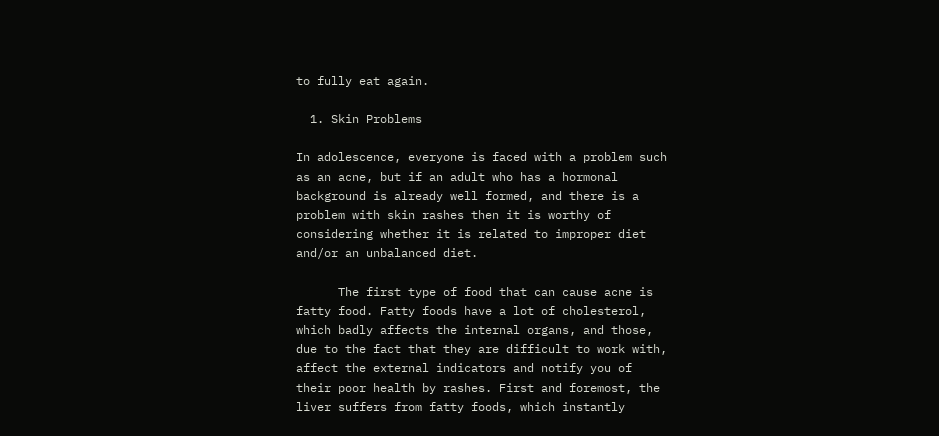to fully eat again.

  1. Skin Problems

In adolescence, everyone is faced with a problem such as an acne, but if an adult who has a hormonal background is already well formed, and there is a problem with skin rashes then it is worthy of considering whether it is related to improper diet and/or an unbalanced diet.

      The first type of food that can cause acne is fatty food. Fatty foods have a lot of cholesterol, which badly affects the internal organs, and those, due to the fact that they are difficult to work with, affect the external indicators and notify you of their poor health by rashes. First and foremost, the liver suffers from fatty foods, which instantly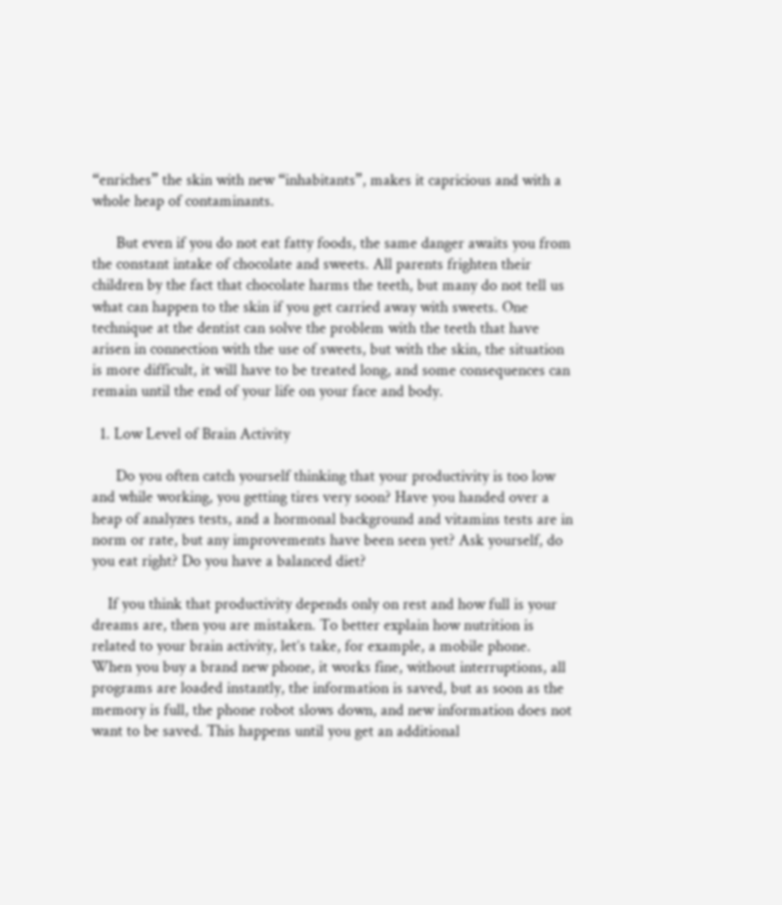“enriches” the skin with new “inhabitants”, makes it capricious and with a whole heap of contaminants.

      But even if you do not eat fatty foods, the same danger awaits you from the constant intake of chocolate and sweets. All parents frighten their children by the fact that chocolate harms the teeth, but many do not tell us what can happen to the skin if you get carried away with sweets. One technique at the dentist can solve the problem with the teeth that have arisen in connection with the use of sweets, but with the skin, the situation is more difficult, it will have to be treated long, and some consequences can remain until the end of your life on your face and body.

  1. Low Level of Brain Activity

      Do you often catch yourself thinking that your productivity is too low and while working, you getting tires very soon? Have you handed over a heap of analyzes tests, and a hormonal background and vitamins tests are in norm or rate, but any improvements have been seen yet? Ask yourself, do you eat right? Do you have a balanced diet?

    If you think that productivity depends only on rest and how full is your dreams are, then you are mistaken. To better explain how nutrition is related to your brain activity, let’s take, for example, a mobile phone. When you buy a brand new phone, it works fine, without interruptions, all programs are loaded instantly, the information is saved, but as soon as the memory is full, the phone robot slows down, and new information does not want to be saved. This happens until you get an additional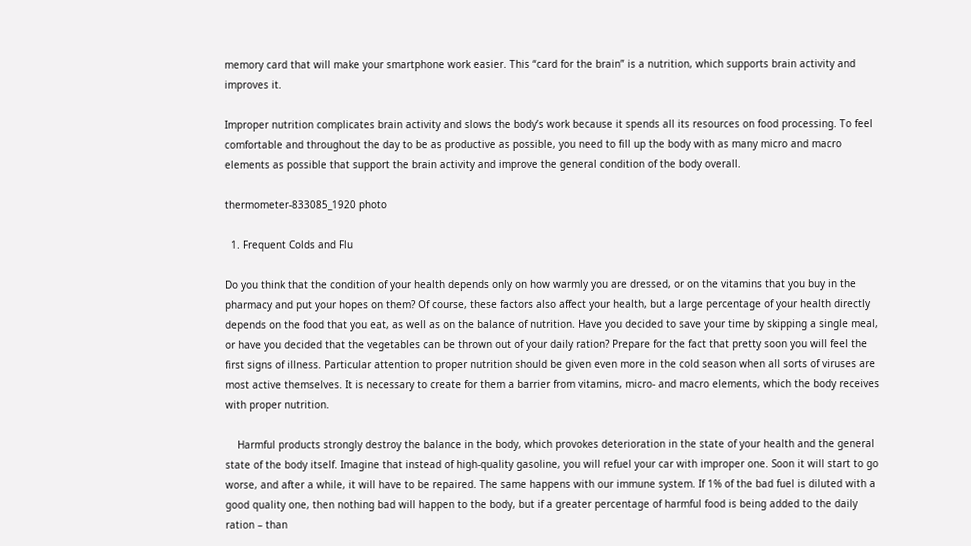memory card that will make your smartphone work easier. This “card for the brain” is a nutrition, which supports brain activity and improves it.

Improper nutrition complicates brain activity and slows the body’s work because it spends all its resources on food processing. To feel comfortable and throughout the day to be as productive as possible, you need to fill up the body with as many micro and macro elements as possible that support the brain activity and improve the general condition of the body overall.

thermometer-833085_1920 photo

  1. Frequent Colds and Flu

Do you think that the condition of your health depends only on how warmly you are dressed, or on the vitamins that you buy in the pharmacy and put your hopes on them? Of course, these factors also affect your health, but a large percentage of your health directly depends on the food that you eat, as well as on the balance of nutrition. Have you decided to save your time by skipping a single meal, or have you decided that the vegetables can be thrown out of your daily ration? Prepare for the fact that pretty soon you will feel the first signs of illness. Particular attention to proper nutrition should be given even more in the cold season when all sorts of viruses are most active themselves. It is necessary to create for them a barrier from vitamins, micro- and macro elements, which the body receives with proper nutrition.

    Harmful products strongly destroy the balance in the body, which provokes deterioration in the state of your health and the general state of the body itself. Imagine that instead of high-quality gasoline, you will refuel your car with improper one. Soon it will start to go worse, and after a while, it will have to be repaired. The same happens with our immune system. If 1% of the bad fuel is diluted with a good quality one, then nothing bad will happen to the body, but if a greater percentage of harmful food is being added to the daily ration – than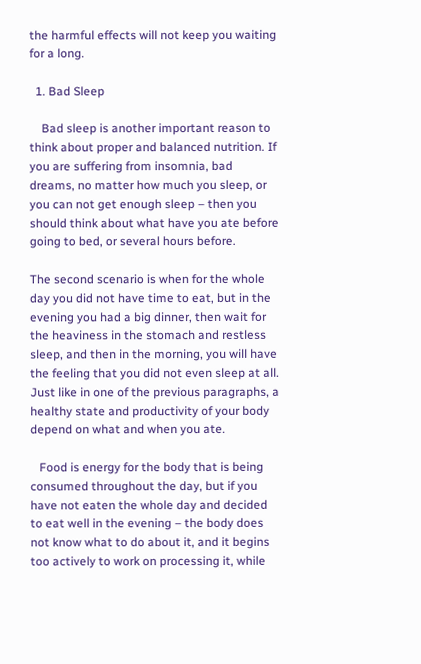the harmful effects will not keep you waiting for a long.

  1. Bad Sleep

    Bad sleep is another important reason to think about proper and balanced nutrition. If you are suffering from insomnia, bad dreams, no matter how much you sleep, or you can not get enough sleep – then you should think about what have you ate before going to bed, or several hours before.

The second scenario is when for the whole day you did not have time to eat, but in the evening you had a big dinner, then wait for the heaviness in the stomach and restless sleep, and then in the morning, you will have the feeling that you did not even sleep at all. Just like in one of the previous paragraphs, a healthy state and productivity of your body depend on what and when you ate.

   Food is energy for the body that is being consumed throughout the day, but if you have not eaten the whole day and decided to eat well in the evening – the body does not know what to do about it, and it begins too actively to work on processing it, while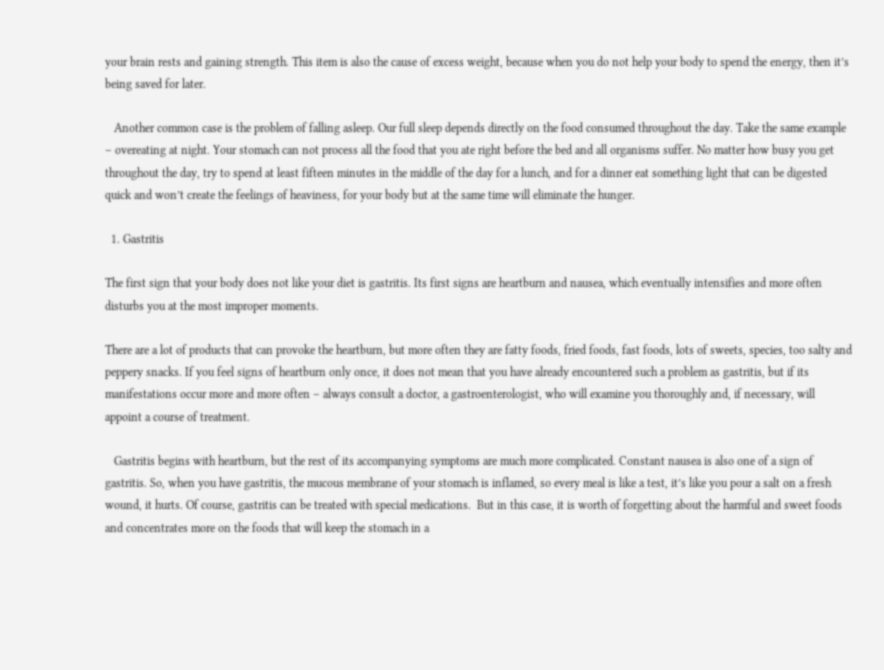your brain rests and gaining strength. This item is also the cause of excess weight, because when you do not help your body to spend the energy, then it’s being saved for later.

   Another common case is the problem of falling asleep. Our full sleep depends directly on the food consumed throughout the day. Take the same example – overeating at night. Your stomach can not process all the food that you ate right before the bed and all organisms suffer. No matter how busy you get throughout the day, try to spend at least fifteen minutes in the middle of the day for a lunch, and for a dinner eat something light that can be digested quick and won’t create the feelings of heaviness, for your body but at the same time will eliminate the hunger.

  1. Gastritis

The first sign that your body does not like your diet is gastritis. Its first signs are heartburn and nausea, which eventually intensifies and more often disturbs you at the most improper moments.

There are a lot of products that can provoke the heartburn, but more often they are fatty foods, fried foods, fast foods, lots of sweets, species, too salty and peppery snacks. If you feel signs of heartburn only once, it does not mean that you have already encountered such a problem as gastritis, but if its manifestations occur more and more often – always consult a doctor, a gastroenterologist, who will examine you thoroughly and, if necessary, will appoint a course of treatment.

   Gastritis begins with heartburn, but the rest of its accompanying symptoms are much more complicated. Constant nausea is also one of a sign of gastritis. So, when you have gastritis, the mucous membrane of your stomach is inflamed, so every meal is like a test, it’s like you pour a salt on a fresh wound, it hurts. Of course, gastritis can be treated with special medications.  But in this case, it is worth of forgetting about the harmful and sweet foods and concentrates more on the foods that will keep the stomach in a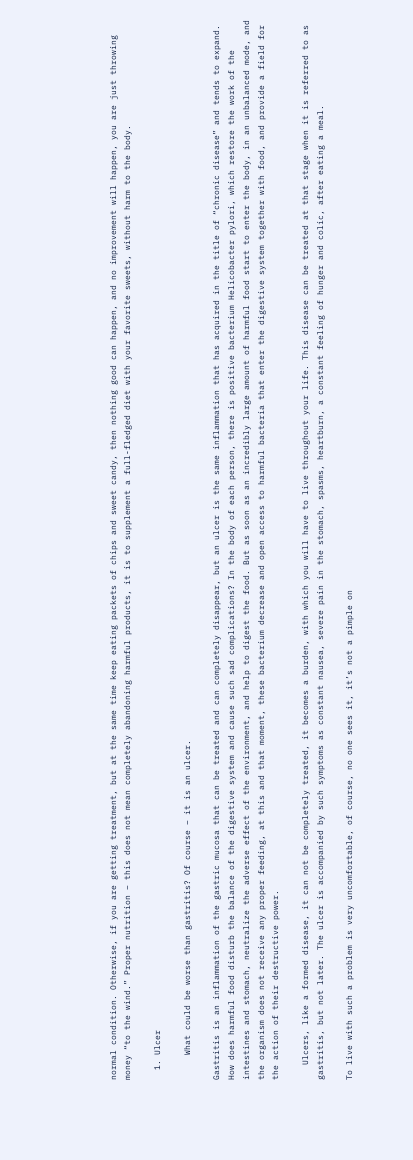normal condition. Otherwise, if you are getting treatment, but at the same time keep eating packets of chips and sweet candy, then nothing good can happen, and no improvement will happen, you are just throwing money “to the wind.” Proper nutrition – this does not mean completely abandoning harmful products, it is to supplement a full-fledged diet with your favorite sweets, without harm to the body.

  1. Ulcer

     What could be worse than gastritis? Of course – it is an ulcer.

Gastritis is an inflammation of the gastric mucosa that can be treated and can completely disappear, but an ulcer is the same inflammation that has acquired in the title of “chronic disease” and tends to expand. How does harmful food disturb the balance of the digestive system and cause such sad complications? In the body of each person, there is positive bacterium Helicobacter pylori, which restore the work of the intestines and stomach, neutralize the adverse effect of the environment, and help to digest the food. But as soon as an incredibly large amount of harmful food start to enter the body, in an unbalanced mode, and the organism does not receive any proper feeding, at this and that moment, these bacterium decrease and open access to harmful bacteria that enter the digestive system together with food, and provide a field for the action of their destructive power.

   Ulcers, like a formed disease, it can not be completely treated, it becomes a burden, with which you will have to live throughout your life. This disease can be treated at that stage when it is referred to as gastritis, but not later. The ulcer is accompanied by such symptoms as constant nausea, severe pain in the stomach, spasms, heartburn, a constant feeling of hunger and colic, after eating a meal.

To live with such a problem is very uncomfortable, of course, no one sees it, it’s not a pimple on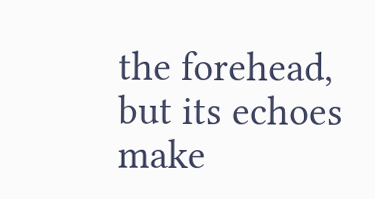the forehead, but its echoes make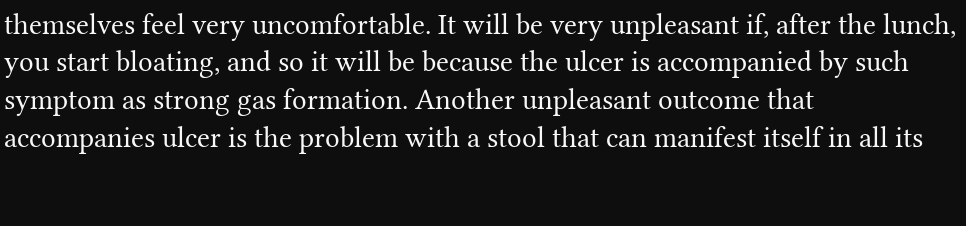themselves feel very uncomfortable. It will be very unpleasant if, after the lunch, you start bloating, and so it will be because the ulcer is accompanied by such symptom as strong gas formation. Another unpleasant outcome that accompanies ulcer is the problem with a stool that can manifest itself in all its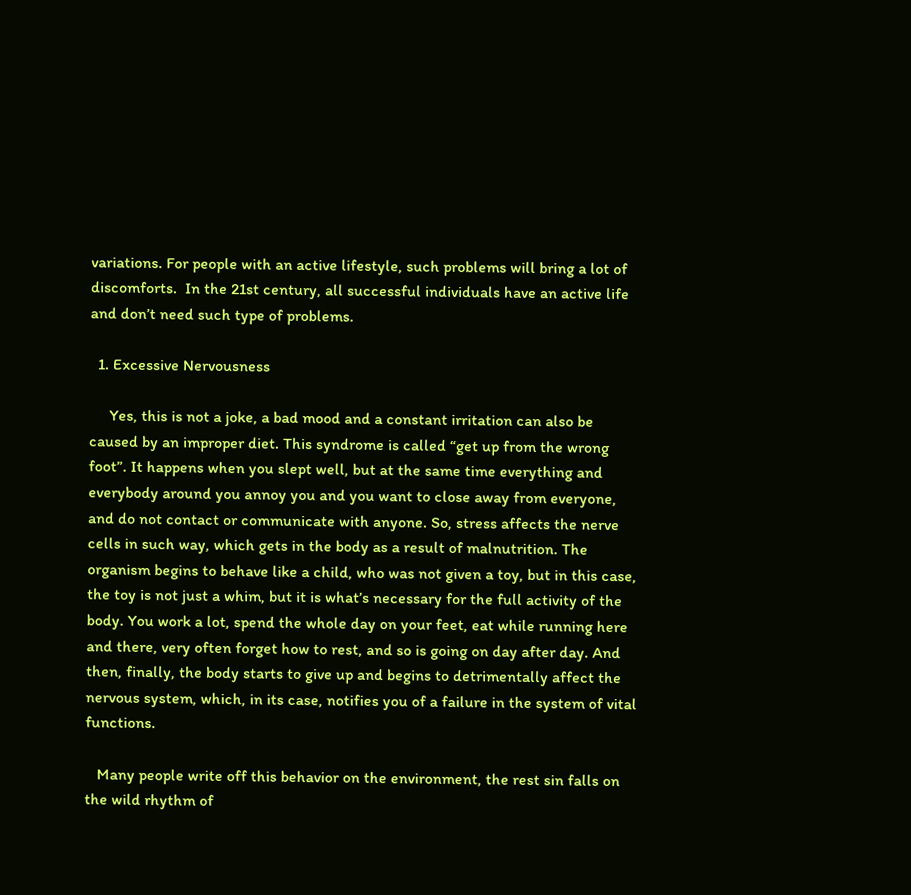variations. For people with an active lifestyle, such problems will bring a lot of discomforts.  In the 21st century, all successful individuals have an active life and don’t need such type of problems.

  1. Excessive Nervousness

     Yes, this is not a joke, a bad mood and a constant irritation can also be caused by an improper diet. This syndrome is called “get up from the wrong foot”. It happens when you slept well, but at the same time everything and everybody around you annoy you and you want to close away from everyone, and do not contact or communicate with anyone. So, stress affects the nerve cells in such way, which gets in the body as a result of malnutrition. The organism begins to behave like a child, who was not given a toy, but in this case, the toy is not just a whim, but it is what’s necessary for the full activity of the body. You work a lot, spend the whole day on your feet, eat while running here and there, very often forget how to rest, and so is going on day after day. And then, finally, the body starts to give up and begins to detrimentally affect the nervous system, which, in its case, notifies you of a failure in the system of vital functions.

   Many people write off this behavior on the environment, the rest sin falls on the wild rhythm of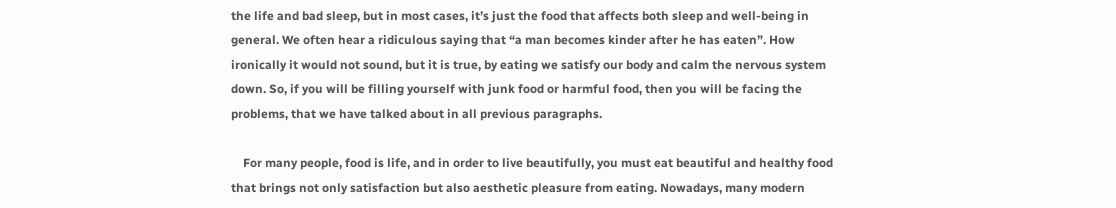the life and bad sleep, but in most cases, it’s just the food that affects both sleep and well-being in general. We often hear a ridiculous saying that “a man becomes kinder after he has eaten”. How ironically it would not sound, but it is true, by eating we satisfy our body and calm the nervous system down. So, if you will be filling yourself with junk food or harmful food, then you will be facing the problems, that we have talked about in all previous paragraphs.

    For many people, food is life, and in order to live beautifully, you must eat beautiful and healthy food that brings not only satisfaction but also aesthetic pleasure from eating. Nowadays, many modern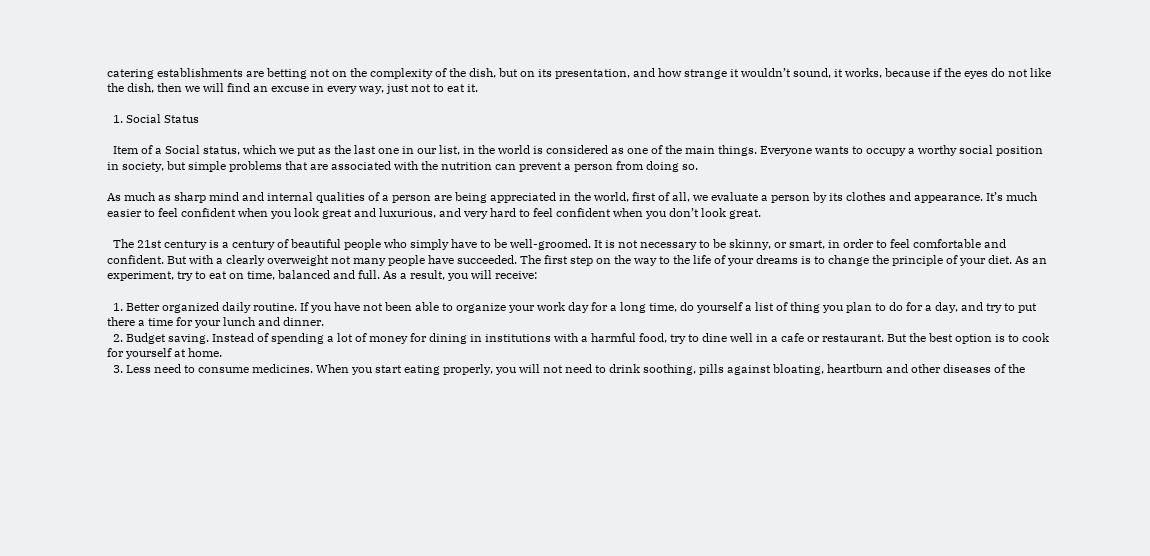catering establishments are betting not on the complexity of the dish, but on its presentation, and how strange it wouldn’t sound, it works, because if the eyes do not like the dish, then we will find an excuse in every way, just not to eat it.

  1. Social Status

  Item of a Social status, which we put as the last one in our list, in the world is considered as one of the main things. Everyone wants to occupy a worthy social position in society, but simple problems that are associated with the nutrition can prevent a person from doing so.

As much as sharp mind and internal qualities of a person are being appreciated in the world, first of all, we evaluate a person by its clothes and appearance. It’s much easier to feel confident when you look great and luxurious, and very hard to feel confident when you don’t look great.

  The 21st century is a century of beautiful people who simply have to be well-groomed. It is not necessary to be skinny, or smart, in order to feel comfortable and confident. But with a clearly overweight not many people have succeeded. The first step on the way to the life of your dreams is to change the principle of your diet. As an experiment, try to eat on time, balanced and full. As a result, you will receive:

  1. Better organized daily routine. If you have not been able to organize your work day for a long time, do yourself a list of thing you plan to do for a day, and try to put there a time for your lunch and dinner.
  2. Budget saving. Instead of spending a lot of money for dining in institutions with a harmful food, try to dine well in a cafe or restaurant. But the best option is to cook for yourself at home.
  3. Less need to consume medicines. When you start eating properly, you will not need to drink soothing, pills against bloating, heartburn and other diseases of the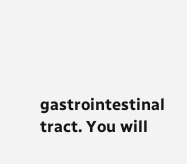gastrointestinal tract. You will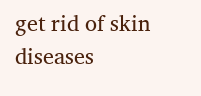get rid of skin diseases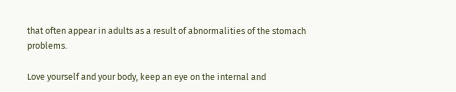that often appear in adults as a result of abnormalities of the stomach problems.

Love yourself and your body, keep an eye on the internal and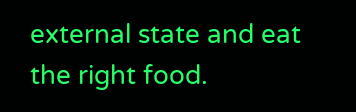external state and eat the right food.